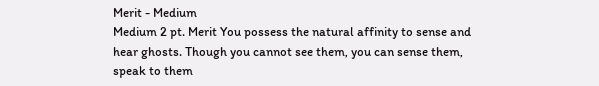Merit - Medium
Medium 2 pt. Merit You possess the natural affinity to sense and hear ghosts. Though you cannot see them, you can sense them, speak to them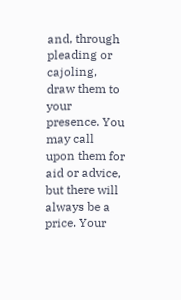and, through pleading or cajoling, draw them to your presence. You may call upon them for aid or advice, but there will always be a price. Your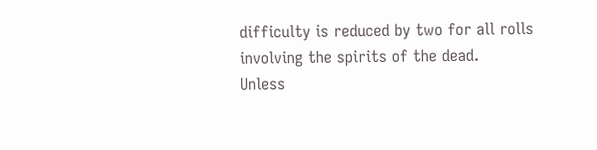difficulty is reduced by two for all rolls involving the spirits of the dead.
Unless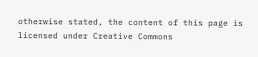otherwise stated, the content of this page is licensed under Creative Commons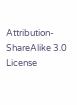Attribution-ShareAlike 3.0 License